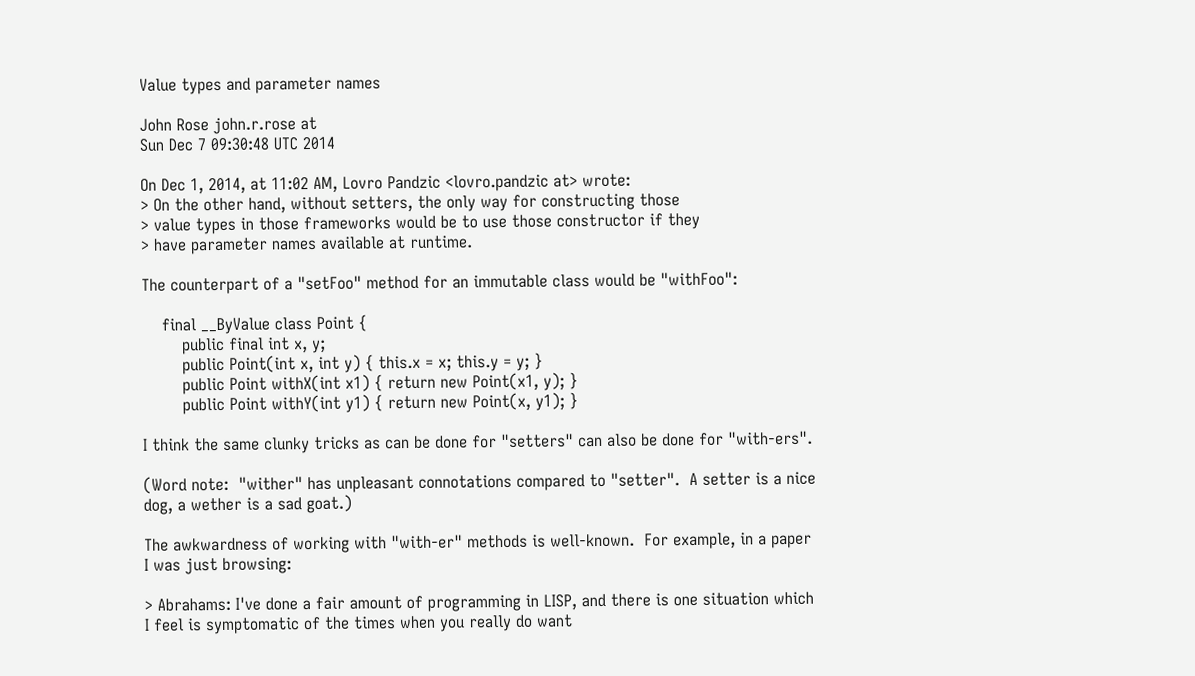Value types and parameter names

John Rose john.r.rose at
Sun Dec 7 09:30:48 UTC 2014

On Dec 1, 2014, at 11:02 AM, Lovro Pandzic <lovro.pandzic at> wrote:
> On the other hand, without setters, the only way for constructing those
> value types in those frameworks would be to use those constructor if they
> have parameter names available at runtime.

The counterpart of a "setFoo" method for an immutable class would be "withFoo":

    final __ByValue class Point {
        public final int x, y;
        public Point(int x, int y) { this.x = x; this.y = y; }
        public Point withX(int x1) { return new Point(x1, y); }
        public Point withY(int y1) { return new Point(x, y1); }

I think the same clunky tricks as can be done for "setters" can also be done for "with-ers".

(Word note:  "wither" has unpleasant connotations compared to "setter".  A setter is a nice dog, a wether is a sad goat.)

The awkwardness of working with "with-er" methods is well-known.  For example, in a paper I was just browsing:

> Abrahams: I've done a fair amount of programming in LISP, and there is one situation which I feel is symptomatic of the times when you really do want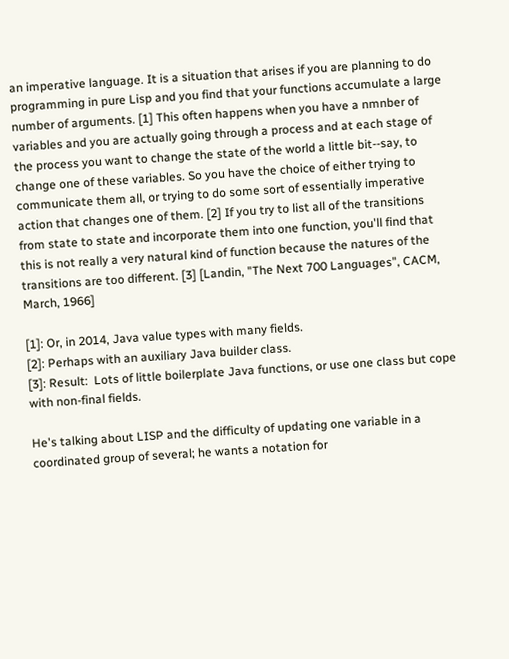an imperative language. It is a situation that arises if you are planning to do programming in pure Lisp and you find that your functions accumulate a large number of arguments. [1] This often happens when you have a nmnber of variables and you are actually going through a process and at each stage of the process you want to change the state of the world a little bit--say, to change one of these variables. So you have the choice of either trying to communicate them all, or trying to do some sort of essentially imperative action that changes one of them. [2] If you try to list all of the transitions from state to state and incorporate them into one function, you'll find that this is not really a very natural kind of function because the natures of the transitions are too different. [3] [Landin, "The Next 700 Languages", CACM, March, 1966]

[1]: Or, in 2014, Java value types with many fields.
[2]: Perhaps with an auxiliary Java builder class.
[3]: Result:  Lots of little boilerplate Java functions, or use one class but cope with non-final fields.

He's talking about LISP and the difficulty of updating one variable in a coordinated group of several; he wants a notation for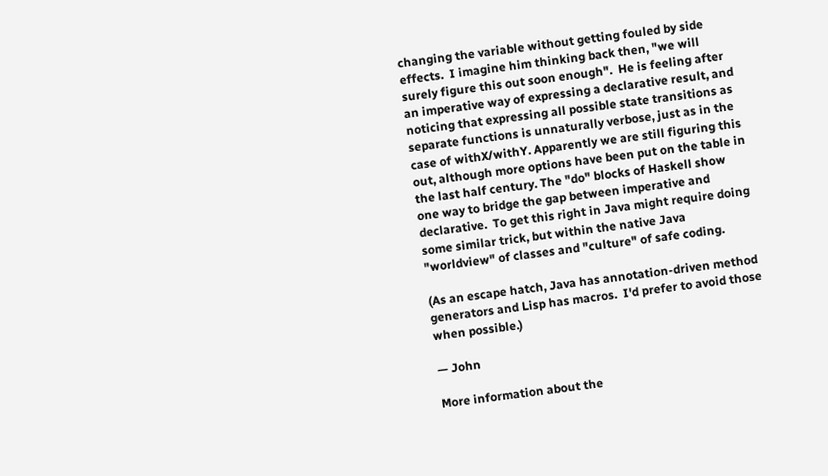changing the variable without getting fouled by side effects.  I imagine him thinking back then, "we will surely figure this out soon enough".  He is feeling after an imperative way of expressing a declarative result, and noticing that expressing all possible state transitions as separate functions is unnaturally verbose, just as in the case of withX/withY. Apparently we are still figuring this out, although more options have been put on the table in the last half century. The "do" blocks of Haskell show one way to bridge the gap between imperative and declarative.  To get this right in Java might require doing some similar trick, but within the native Java "worldview" of classes and "culture" of safe coding.

(As an escape hatch, Java has annotation-driven method generators and Lisp has macros.  I'd prefer to avoid those when possible.)

— John

More information about the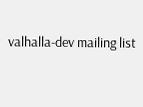valhalla-dev mailing list